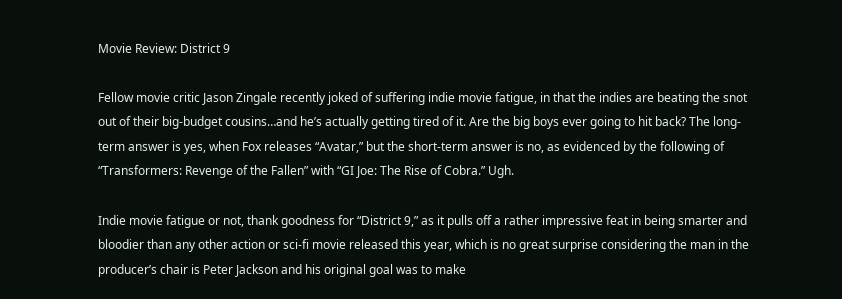Movie Review: District 9

Fellow movie critic Jason Zingale recently joked of suffering indie movie fatigue, in that the indies are beating the snot out of their big-budget cousins…and he’s actually getting tired of it. Are the big boys ever going to hit back? The long-term answer is yes, when Fox releases “Avatar,” but the short-term answer is no, as evidenced by the following of “Transformers: Revenge of the Fallen” with “GI Joe: The Rise of Cobra.” Ugh.

Indie movie fatigue or not, thank goodness for “District 9,” as it pulls off a rather impressive feat in being smarter and bloodier than any other action or sci-fi movie released this year, which is no great surprise considering the man in the producer’s chair is Peter Jackson and his original goal was to make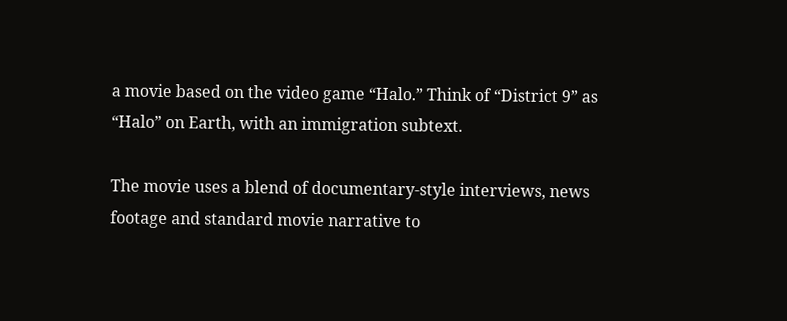a movie based on the video game “Halo.” Think of “District 9” as “Halo” on Earth, with an immigration subtext.

The movie uses a blend of documentary-style interviews, news footage and standard movie narrative to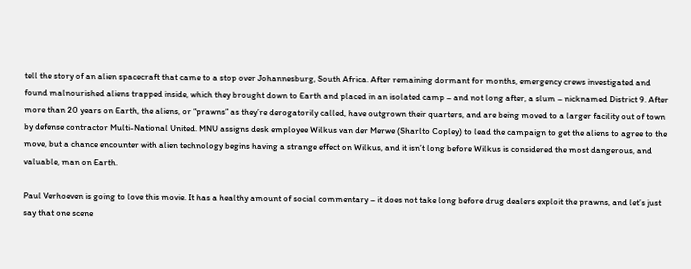tell the story of an alien spacecraft that came to a stop over Johannesburg, South Africa. After remaining dormant for months, emergency crews investigated and found malnourished aliens trapped inside, which they brought down to Earth and placed in an isolated camp – and not long after, a slum – nicknamed District 9. After more than 20 years on Earth, the aliens, or “prawns” as they’re derogatorily called, have outgrown their quarters, and are being moved to a larger facility out of town by defense contractor Multi-National United. MNU assigns desk employee Wilkus van der Merwe (Sharlto Copley) to lead the campaign to get the aliens to agree to the move, but a chance encounter with alien technology begins having a strange effect on Wilkus, and it isn’t long before Wilkus is considered the most dangerous, and valuable, man on Earth.

Paul Verhoeven is going to love this movie. It has a healthy amount of social commentary – it does not take long before drug dealers exploit the prawns, and let’s just say that one scene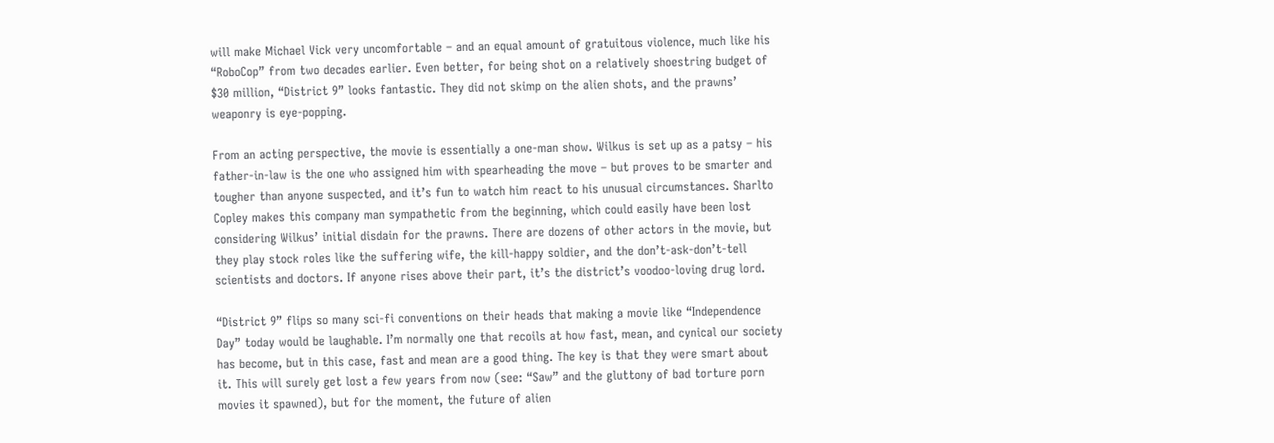will make Michael Vick very uncomfortable – and an equal amount of gratuitous violence, much like his “RoboCop” from two decades earlier. Even better, for being shot on a relatively shoestring budget of $30 million, “District 9” looks fantastic. They did not skimp on the alien shots, and the prawns’ weaponry is eye-popping.

From an acting perspective, the movie is essentially a one-man show. Wilkus is set up as a patsy – his father-in-law is the one who assigned him with spearheading the move – but proves to be smarter and tougher than anyone suspected, and it’s fun to watch him react to his unusual circumstances. Sharlto Copley makes this company man sympathetic from the beginning, which could easily have been lost considering Wilkus’ initial disdain for the prawns. There are dozens of other actors in the movie, but they play stock roles like the suffering wife, the kill-happy soldier, and the don’t-ask-don’t-tell scientists and doctors. If anyone rises above their part, it’s the district’s voodoo-loving drug lord.

“District 9” flips so many sci-fi conventions on their heads that making a movie like “Independence Day” today would be laughable. I’m normally one that recoils at how fast, mean, and cynical our society has become, but in this case, fast and mean are a good thing. The key is that they were smart about it. This will surely get lost a few years from now (see: “Saw” and the gluttony of bad torture porn movies it spawned), but for the moment, the future of alien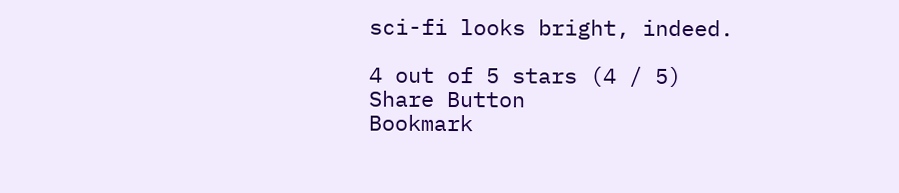sci-fi looks bright, indeed.

4 out of 5 stars (4 / 5)
Share Button
Bookmark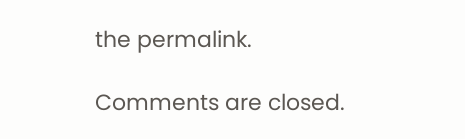the permalink.

Comments are closed.